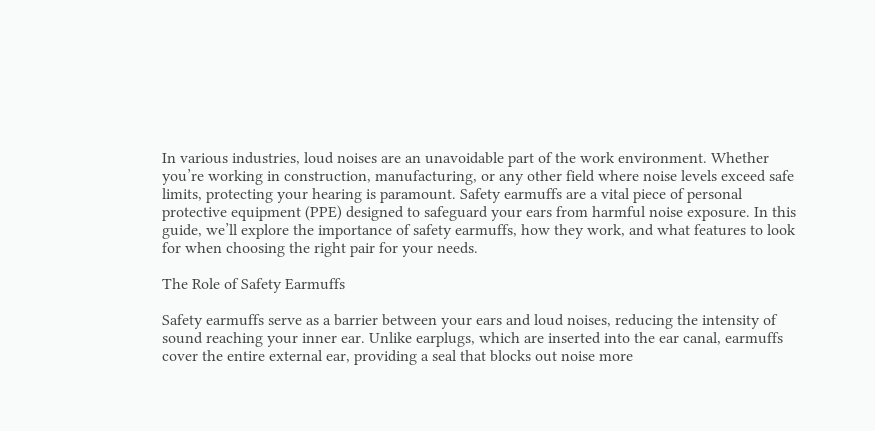In various industries, loud noises are an unavoidable part of the work environment. Whether you’re working in construction, manufacturing, or any other field where noise levels exceed safe limits, protecting your hearing is paramount. Safety earmuffs are a vital piece of personal protective equipment (PPE) designed to safeguard your ears from harmful noise exposure. In this guide, we’ll explore the importance of safety earmuffs, how they work, and what features to look for when choosing the right pair for your needs.

The Role of Safety Earmuffs

Safety earmuffs serve as a barrier between your ears and loud noises, reducing the intensity of sound reaching your inner ear. Unlike earplugs, which are inserted into the ear canal, earmuffs cover the entire external ear, providing a seal that blocks out noise more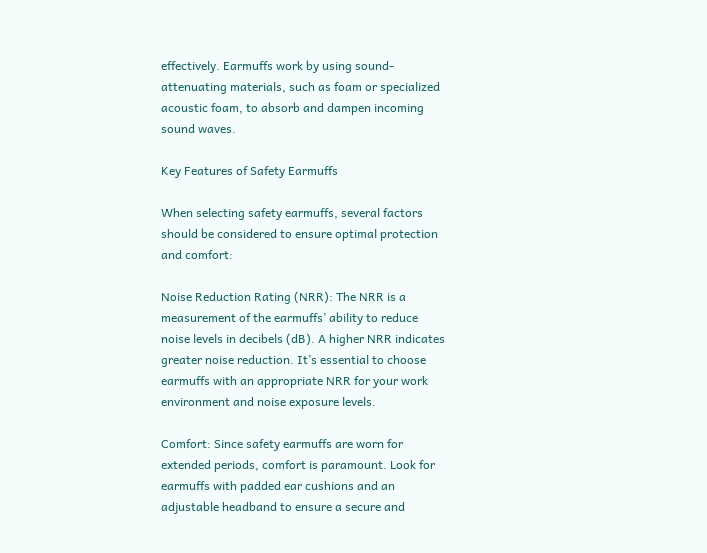effectively. Earmuffs work by using sound-attenuating materials, such as foam or specialized acoustic foam, to absorb and dampen incoming sound waves.

Key Features of Safety Earmuffs

When selecting safety earmuffs, several factors should be considered to ensure optimal protection and comfort:

Noise Reduction Rating (NRR): The NRR is a measurement of the earmuffs’ ability to reduce noise levels in decibels (dB). A higher NRR indicates greater noise reduction. It’s essential to choose earmuffs with an appropriate NRR for your work environment and noise exposure levels.

Comfort: Since safety earmuffs are worn for extended periods, comfort is paramount. Look for earmuffs with padded ear cushions and an adjustable headband to ensure a secure and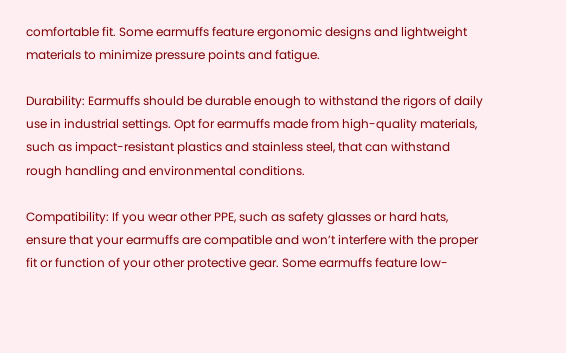comfortable fit. Some earmuffs feature ergonomic designs and lightweight materials to minimize pressure points and fatigue.

Durability: Earmuffs should be durable enough to withstand the rigors of daily use in industrial settings. Opt for earmuffs made from high-quality materials, such as impact-resistant plastics and stainless steel, that can withstand rough handling and environmental conditions.

Compatibility: If you wear other PPE, such as safety glasses or hard hats, ensure that your earmuffs are compatible and won’t interfere with the proper fit or function of your other protective gear. Some earmuffs feature low-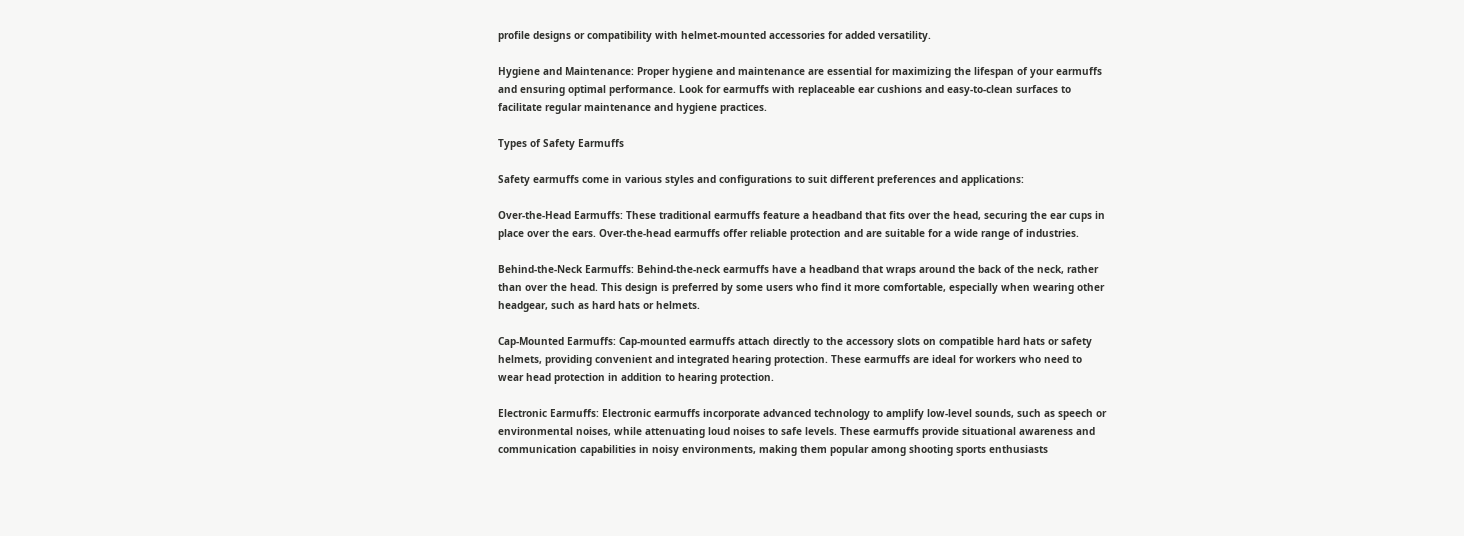profile designs or compatibility with helmet-mounted accessories for added versatility.

Hygiene and Maintenance: Proper hygiene and maintenance are essential for maximizing the lifespan of your earmuffs and ensuring optimal performance. Look for earmuffs with replaceable ear cushions and easy-to-clean surfaces to facilitate regular maintenance and hygiene practices.

Types of Safety Earmuffs

Safety earmuffs come in various styles and configurations to suit different preferences and applications:

Over-the-Head Earmuffs: These traditional earmuffs feature a headband that fits over the head, securing the ear cups in place over the ears. Over-the-head earmuffs offer reliable protection and are suitable for a wide range of industries.

Behind-the-Neck Earmuffs: Behind-the-neck earmuffs have a headband that wraps around the back of the neck, rather than over the head. This design is preferred by some users who find it more comfortable, especially when wearing other headgear, such as hard hats or helmets.

Cap-Mounted Earmuffs: Cap-mounted earmuffs attach directly to the accessory slots on compatible hard hats or safety helmets, providing convenient and integrated hearing protection. These earmuffs are ideal for workers who need to wear head protection in addition to hearing protection.

Electronic Earmuffs: Electronic earmuffs incorporate advanced technology to amplify low-level sounds, such as speech or environmental noises, while attenuating loud noises to safe levels. These earmuffs provide situational awareness and communication capabilities in noisy environments, making them popular among shooting sports enthusiasts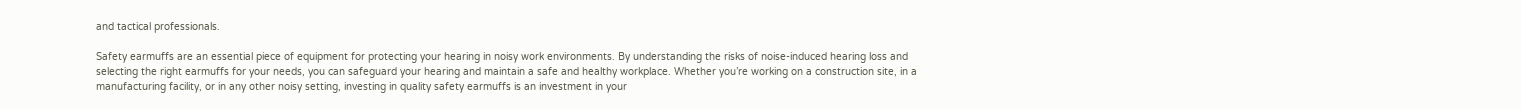and tactical professionals.

Safety earmuffs are an essential piece of equipment for protecting your hearing in noisy work environments. By understanding the risks of noise-induced hearing loss and selecting the right earmuffs for your needs, you can safeguard your hearing and maintain a safe and healthy workplace. Whether you’re working on a construction site, in a manufacturing facility, or in any other noisy setting, investing in quality safety earmuffs is an investment in your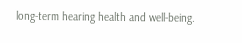long-term hearing health and well-being.